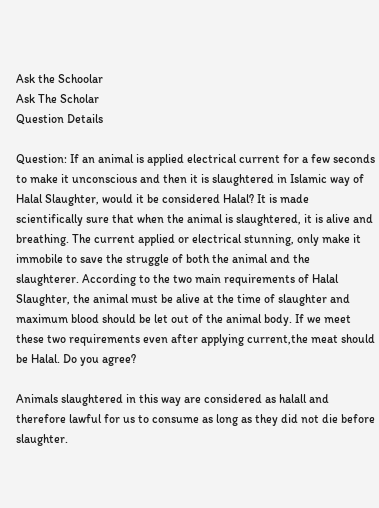Ask the Schoolar
Ask The Scholar
Question Details

Question: If an animal is applied electrical current for a few seconds to make it unconscious and then it is slaughtered in Islamic way of Halal Slaughter, would it be considered Halal? It is made scientifically sure that when the animal is slaughtered, it is alive and breathing. The current applied or electrical stunning, only make it immobile to save the struggle of both the animal and the slaughterer. According to the two main requirements of Halal Slaughter, the animal must be alive at the time of slaughter and maximum blood should be let out of the animal body. If we meet these two requirements even after applying current,the meat should be Halal. Do you agree?

Animals slaughtered in this way are considered as halall and therefore lawful for us to consume as long as they did not die before slaughter.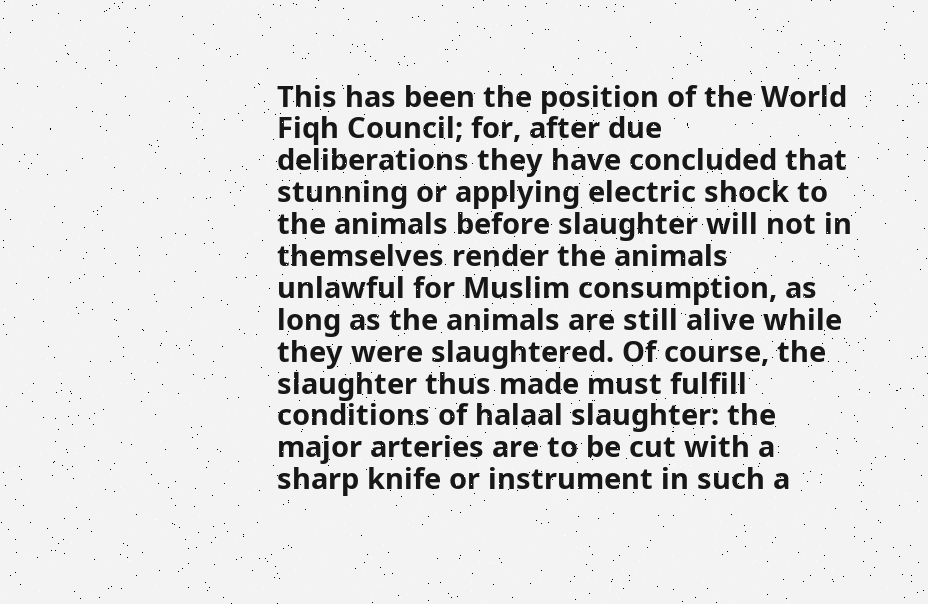This has been the position of the World Fiqh Council; for, after due deliberations they have concluded that stunning or applying electric shock to the animals before slaughter will not in themselves render the animals unlawful for Muslim consumption, as long as the animals are still alive while they were slaughtered. Of course, the slaughter thus made must fulfill conditions of halaal slaughter: the major arteries are to be cut with a sharp knife or instrument in such a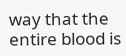way that the entire blood is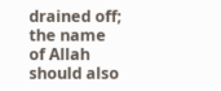drained off; the name of Allah should also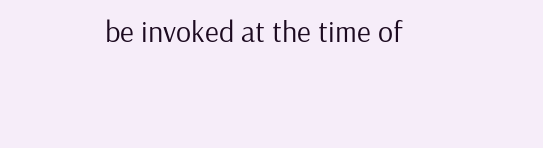be invoked at the time of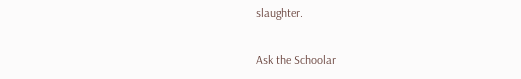slaughter.

Ask the Schoolar